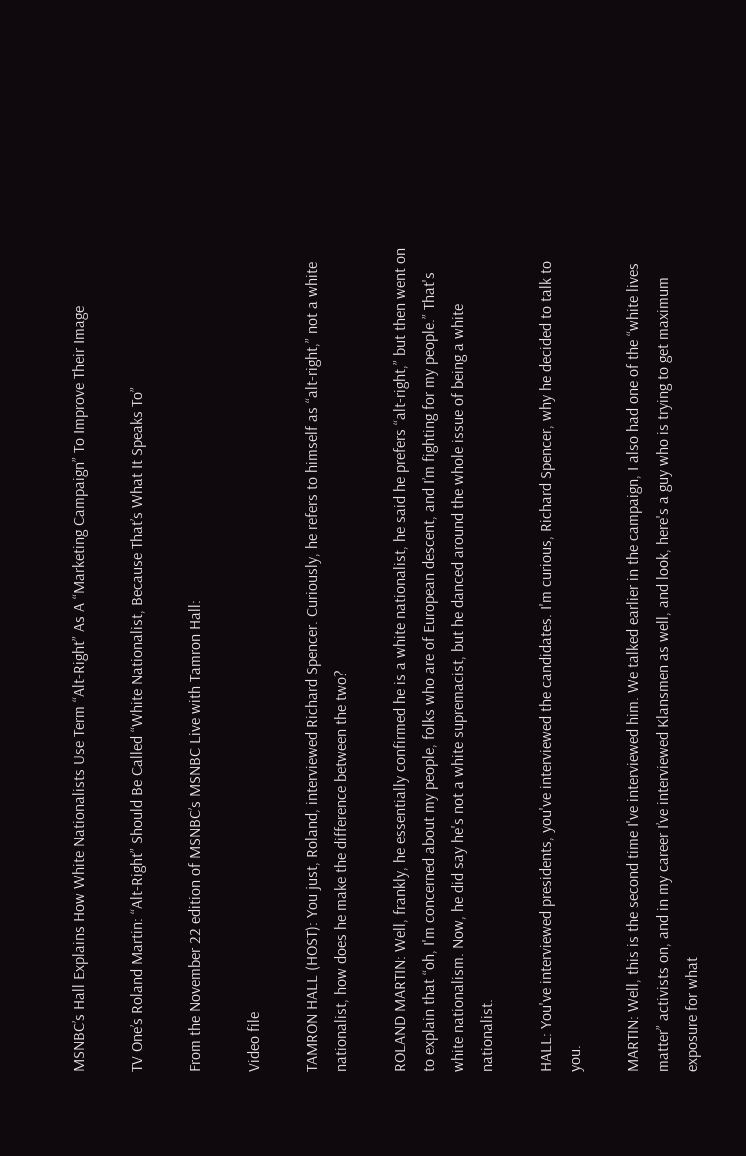MSNBC’s Hall Explains How White Nationalists Use Term “Alt-Right” As A “Marketing Campaign” To Improve Their Image

TV One’s Roland Martin: “Alt-Right” Should Be Called “White Nationalist, Because That’s What It Speaks To”

From the November 22 edition of MSNBC’s MSNBC Live with Tamron Hall:

Video file

TAMRON HALL (HOST): You just, Roland, interviewed Richard Spencer. Curiously, he refers to himself as “alt-right,” not a white nationalist, how does he make the difference between the two?

ROLAND MARTIN: Well, frankly, he essentially confirmed he is a white nationalist, he said he prefers “alt-right,” but then went on to explain that “oh, I'm concerned about my people, folks who are of European descent, and I’m fighting for my people.” That's white nationalism. Now, he did say he's not a white supremacist, but he danced around the whole issue of being a white nationalist.

HALL: You've interviewed presidents, you've interviewed the candidates. I'm curious, Richard Spencer, why he decided to talk to you.

MARTIN: Well, this is the second time I've interviewed him. We talked earlier in the campaign, I also had one of the “white lives matter” activists on, and in my career I’ve interviewed Klansmen as well, and look, here's a guy who is trying to get maximum exposure for what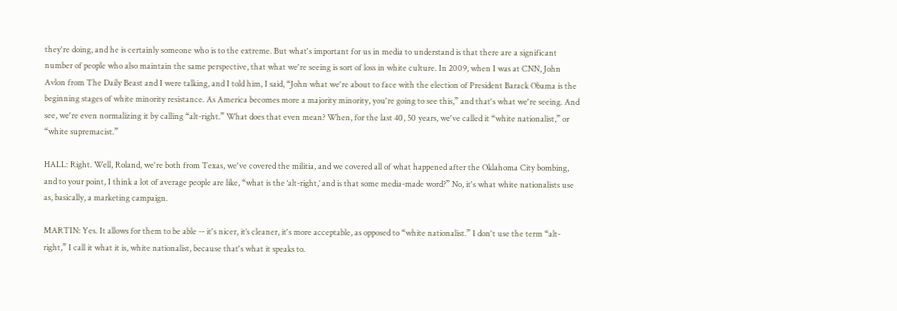they're doing, and he is certainly someone who is to the extreme. But what's important for us in media to understand is that there are a significant number of people who also maintain the same perspective, that what we're seeing is sort of loss in white culture. In 2009, when I was at CNN, John Avlon from The Daily Beast and I were talking, and I told him, I said, “John what we're about to face with the election of President Barack Obama is the beginning stages of white minority resistance. As America becomes more a majority minority, you're going to see this,” and that's what we're seeing. And see, we're even normalizing it by calling “alt-right.” What does that even mean? When, for the last 40, 50 years, we've called it “white nationalist,” or “white supremacist.”

HALL: Right. Well, Roland, we're both from Texas, we've covered the militia, and we covered all of what happened after the Oklahoma City bombing, and to your point, I think a lot of average people are like, “what is the ‘alt-right,’ and is that some media-made word?” No, it's what white nationalists use as, basically, a marketing campaign.

MARTIN: Yes. It allows for them to be able -- it's nicer, it’s cleaner, it's more acceptable, as opposed to “white nationalist.” I don't use the term “alt-right,” I call it what it is, white nationalist, because that's what it speaks to.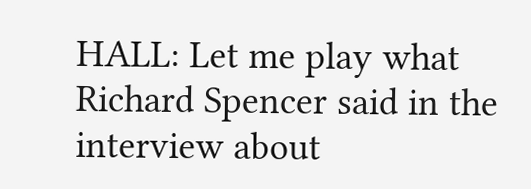HALL: Let me play what Richard Spencer said in the interview about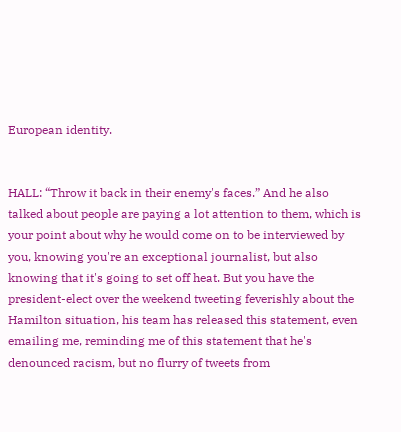European identity.


HALL: “Throw it back in their enemy's faces.” And he also talked about people are paying a lot attention to them, which is your point about why he would come on to be interviewed by you, knowing you're an exceptional journalist, but also knowing that it's going to set off heat. But you have the president-elect over the weekend tweeting feverishly about the Hamilton situation, his team has released this statement, even emailing me, reminding me of this statement that he's denounced racism, but no flurry of tweets from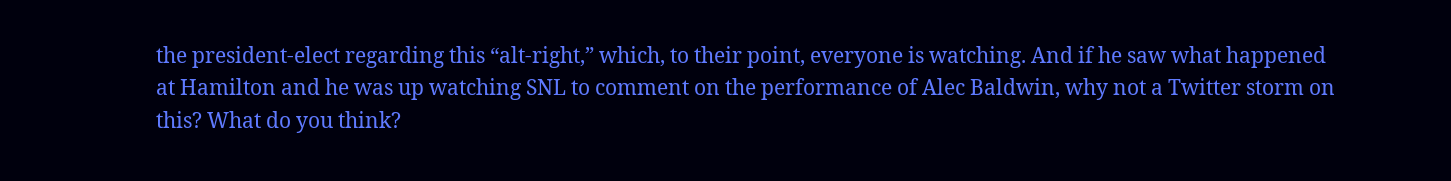the president-elect regarding this “alt-right,” which, to their point, everyone is watching. And if he saw what happened at Hamilton and he was up watching SNL to comment on the performance of Alec Baldwin, why not a Twitter storm on this? What do you think?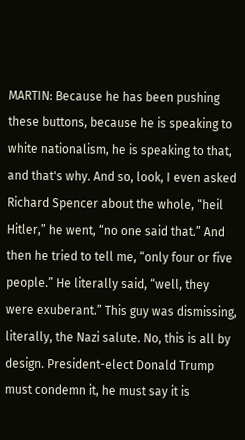MARTIN: Because he has been pushing these buttons, because he is speaking to white nationalism, he is speaking to that, and that's why. And so, look, I even asked Richard Spencer about the whole, “heil Hitler,” he went, “no one said that.” And then he tried to tell me, “only four or five people.” He literally said, “well, they were exuberant.” This guy was dismissing, literally, the Nazi salute. No, this is all by design. President-elect Donald Trump must condemn it, he must say it is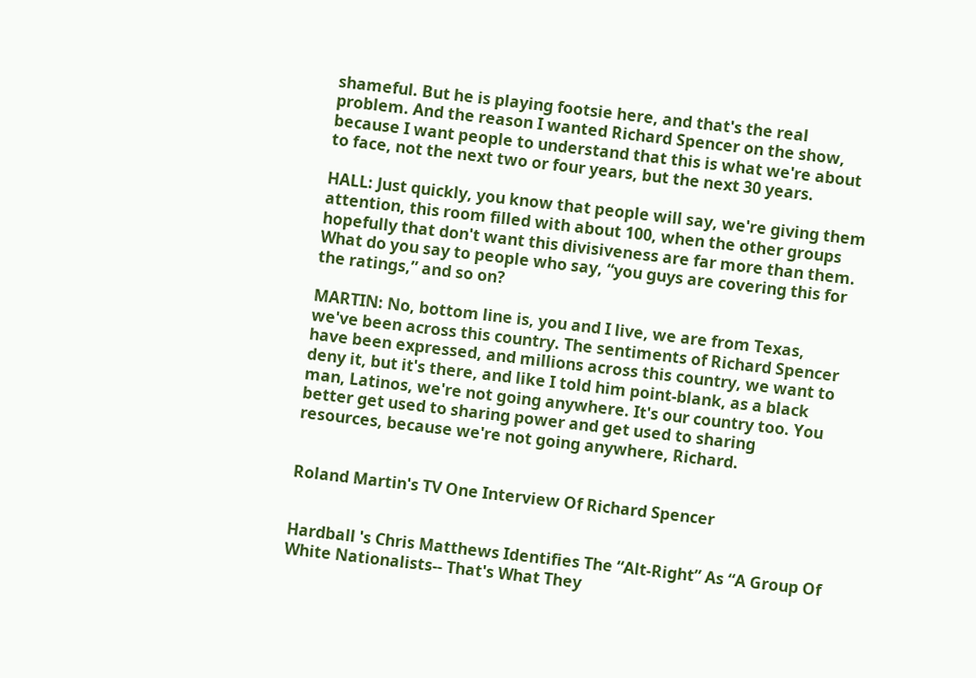shameful. But he is playing footsie here, and that's the real problem. And the reason I wanted Richard Spencer on the show, because I want people to understand that this is what we're about to face, not the next two or four years, but the next 30 years.

HALL: Just quickly, you know that people will say, we're giving them attention, this room filled with about 100, when the other groups hopefully that don't want this divisiveness are far more than them. What do you say to people who say, “you guys are covering this for the ratings,” and so on?

MARTIN: No, bottom line is, you and I live, we are from Texas, we've been across this country. The sentiments of Richard Spencer have been expressed, and millions across this country, we want to deny it, but it's there, and like I told him point-blank, as a black man, Latinos, we're not going anywhere. It's our country too. You better get used to sharing power and get used to sharing resources, because we're not going anywhere, Richard.


Roland Martin's TV One Interview Of Richard Spencer


Hardball 's Chris Matthews Identifies The “Alt-Right” As “A Group Of White Nationalists-- That's What They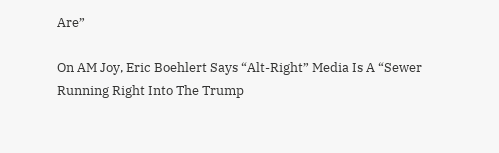Are”

On AM Joy, Eric Boehlert Says “Alt-Right” Media Is A “Sewer Running Right Into The Trump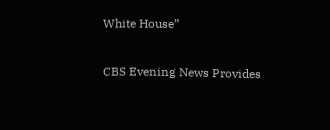White House”

CBS Evening News Provides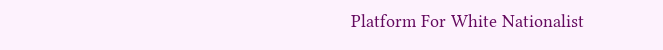Platform For White Nationalist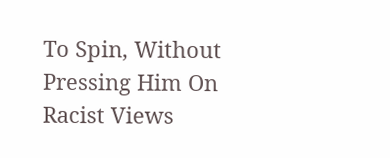To Spin, Without Pressing Him On Racist Views